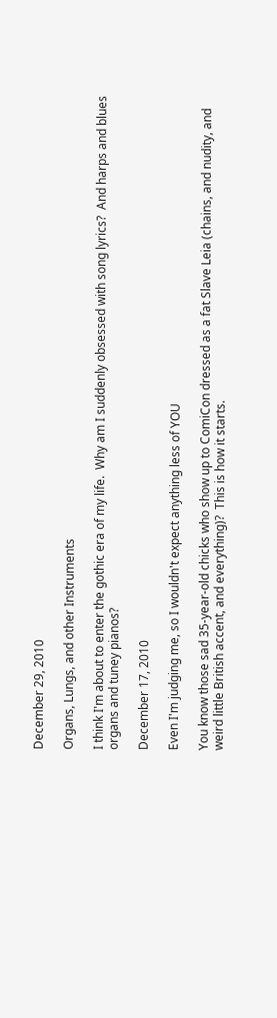December 29, 2010

Organs, Lungs, and other Instruments

I think I'm about to enter the gothic era of my life.  Why am I suddenly obsessed with song lyrics?  And harps and blues organs and tuney pianos?

December 17, 2010

Even I'm judging me, so I wouldn't expect anything less of YOU

You know those sad 35-year-old chicks who show up to ComiCon dressed as a fat Slave Leia (chains, and nudity, and weird little British accent, and everything)?  This is how it starts.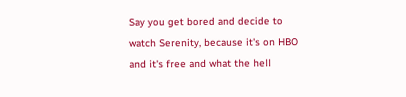Say you get bored and decide to watch Serenity, because it's on HBO and it's free and what the hell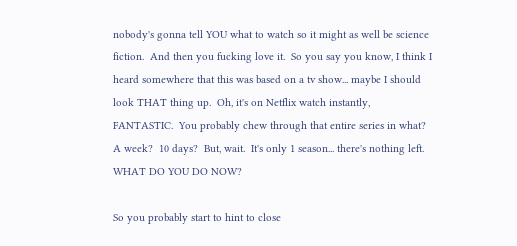nobody's gonna tell YOU what to watch so it might as well be science fiction.  And then you fucking love it.  So you say you know, I think I heard somewhere that this was based on a tv show... maybe I should look THAT thing up.  Oh, it's on Netflix watch instantly, FANTASTIC.  You probably chew through that entire series in what?  A week?  10 days?  But, wait.  It's only 1 season... there's nothing left.  WHAT DO YOU DO NOW?

So you probably start to hint to close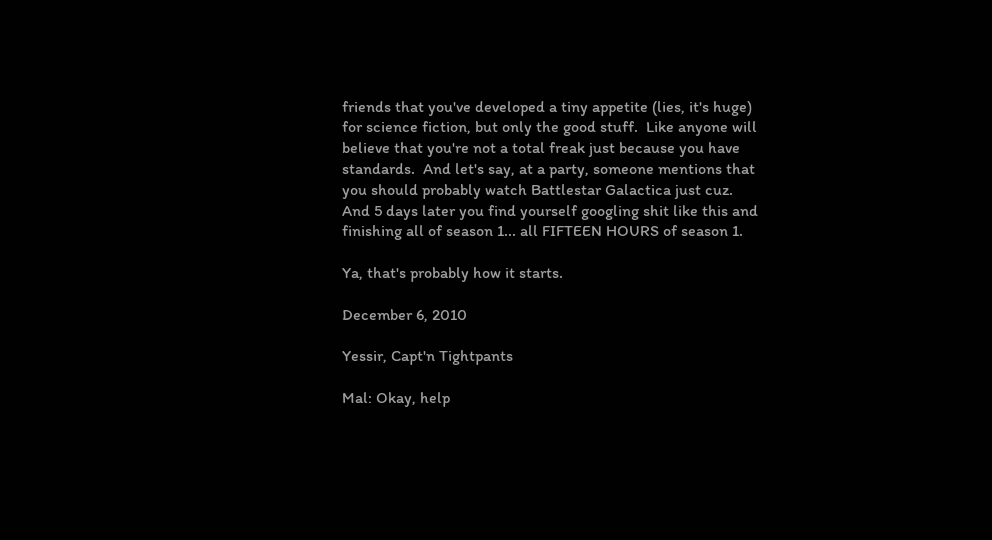friends that you've developed a tiny appetite (lies, it's huge) for science fiction, but only the good stuff.  Like anyone will believe that you're not a total freak just because you have standards.  And let's say, at a party, someone mentions that you should probably watch Battlestar Galactica just cuz.  And 5 days later you find yourself googling shit like this and finishing all of season 1... all FIFTEEN HOURS of season 1.

Ya, that's probably how it starts.

December 6, 2010

Yessir, Capt'n Tightpants

Mal: Okay, help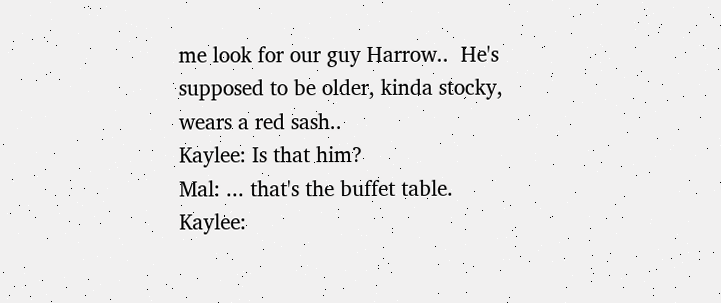me look for our guy Harrow..  He's supposed to be older, kinda stocky, wears a red sash..
Kaylee: Is that him?
Mal: ... that's the buffet table.
Kaylee: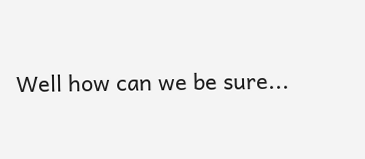Well how can we be sure...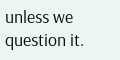unless we question it.